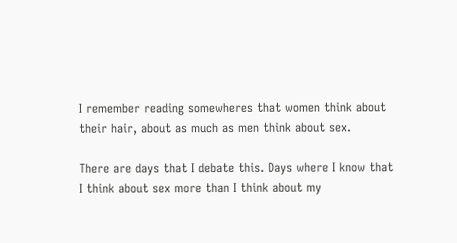I remember reading somewheres that women think about their hair, about as much as men think about sex.

There are days that I debate this. Days where I know that I think about sex more than I think about my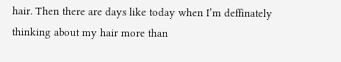hair. Then there are days like today when I’m deffinately thinking about my hair more than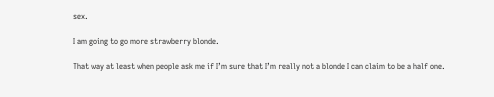sex.

I am going to go more strawberry blonde.

That way at least when people ask me if I’m sure that I’m really not a blonde I can claim to be a half one.